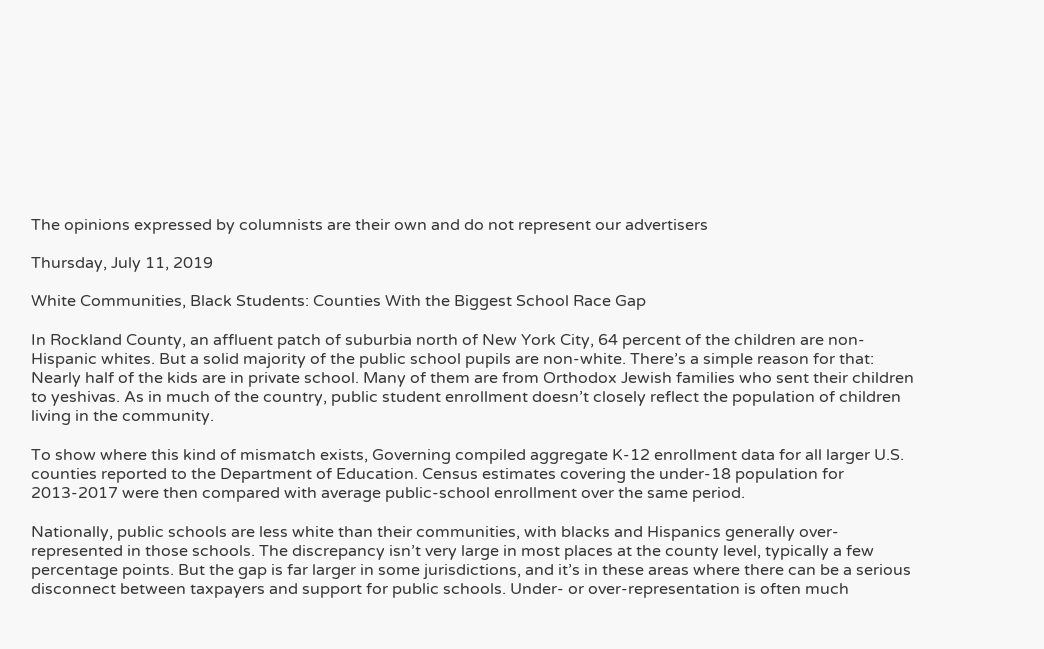The opinions expressed by columnists are their own and do not represent our advertisers

Thursday, July 11, 2019

White Communities, Black Students: Counties With the Biggest School Race Gap

In Rockland County, an affluent patch of suburbia north of New York City, 64 percent of the children are non-Hispanic whites. But a solid majority of the public school pupils are non-white. There’s a simple reason for that: Nearly half of the kids are in private school. Many of them are from Orthodox Jewish families who sent their children to yeshivas. As in much of the country, public student enrollment doesn’t closely reflect the population of children living in the community.

To show where this kind of mismatch exists, Governing compiled aggregate K-12 enrollment data for all larger U.S. counties reported to the Department of Education. Census estimates covering the under-18 population for 2013-2017 were then compared with average public-school enrollment over the same period.

Nationally, public schools are less white than their communities, with blacks and Hispanics generally over-represented in those schools. The discrepancy isn’t very large in most places at the county level, typically a few percentage points. But the gap is far larger in some jurisdictions, and it’s in these areas where there can be a serious disconnect between taxpayers and support for public schools. Under- or over-representation is often much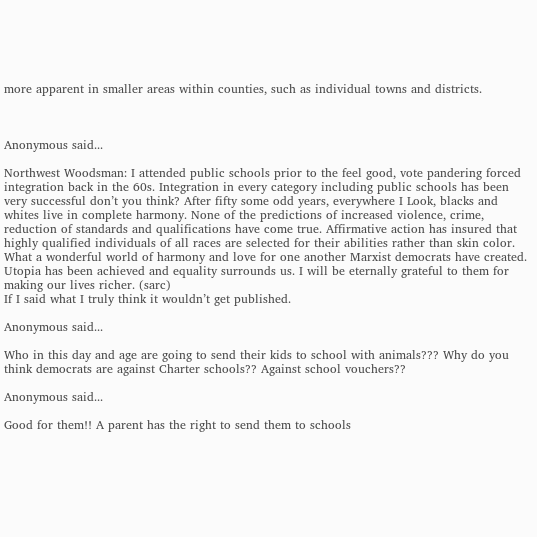more apparent in smaller areas within counties, such as individual towns and districts.



Anonymous said...

Northwest Woodsman: I attended public schools prior to the feel good, vote pandering forced integration back in the 60s. Integration in every category including public schools has been very successful don’t you think? After fifty some odd years, everywhere I Look, blacks and whites live in complete harmony. None of the predictions of increased violence, crime, reduction of standards and qualifications have come true. Affirmative action has insured that highly qualified individuals of all races are selected for their abilities rather than skin color. What a wonderful world of harmony and love for one another Marxist democrats have created. Utopia has been achieved and equality surrounds us. I will be eternally grateful to them for making our lives richer. (sarc)
If I said what I truly think it wouldn’t get published.

Anonymous said...

Who in this day and age are going to send their kids to school with animals??? Why do you think democrats are against Charter schools?? Against school vouchers??

Anonymous said...

Good for them!! A parent has the right to send them to schools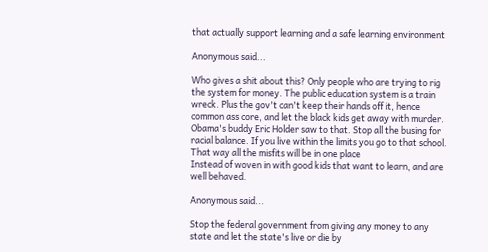that actually support learning and a safe learning environment

Anonymous said...

Who gives a shit about this? Only people who are trying to rig the system for money. The public education system is a train wreck. Plus the gov't can't keep their hands off it, hence common ass core, and let the black kids get away with murder. Obama's buddy Eric Holder saw to that. Stop all the busing for racial balance. If you live within the limits you go to that school. That way all the misfits will be in one place
Instead of woven in with good kids that want to learn, and are well behaved.

Anonymous said...

Stop the federal government from giving any money to any state and let the state's live or die by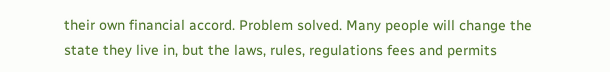their own financial accord. Problem solved. Many people will change the state they live in, but the laws, rules, regulations fees and permits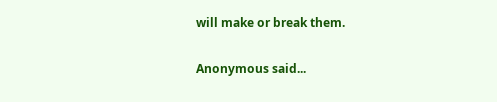will make or break them.

Anonymous said...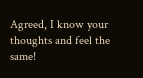Agreed, I know your thoughts and feel the same!